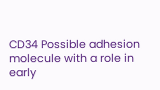CD34 Possible adhesion molecule with a role in early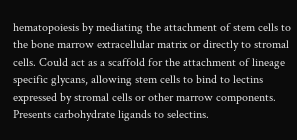hematopoiesis by mediating the attachment of stem cells to the bone marrow extracellular matrix or directly to stromal cells. Could act as a scaffold for the attachment of lineage specific glycans, allowing stem cells to bind to lectins expressed by stromal cells or other marrow components. Presents carbohydrate ligands to selectins.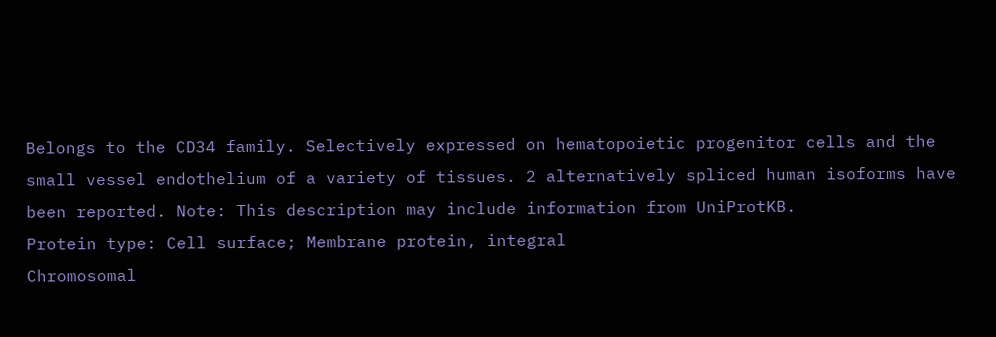Belongs to the CD34 family. Selectively expressed on hematopoietic progenitor cells and the small vessel endothelium of a variety of tissues. 2 alternatively spliced human isoforms have been reported. Note: This description may include information from UniProtKB.
Protein type: Cell surface; Membrane protein, integral
Chromosomal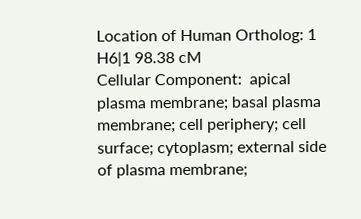Location of Human Ortholog: 1 H6|1 98.38 cM
Cellular Component:  apical plasma membrane; basal plasma membrane; cell periphery; cell surface; cytoplasm; external side of plasma membrane;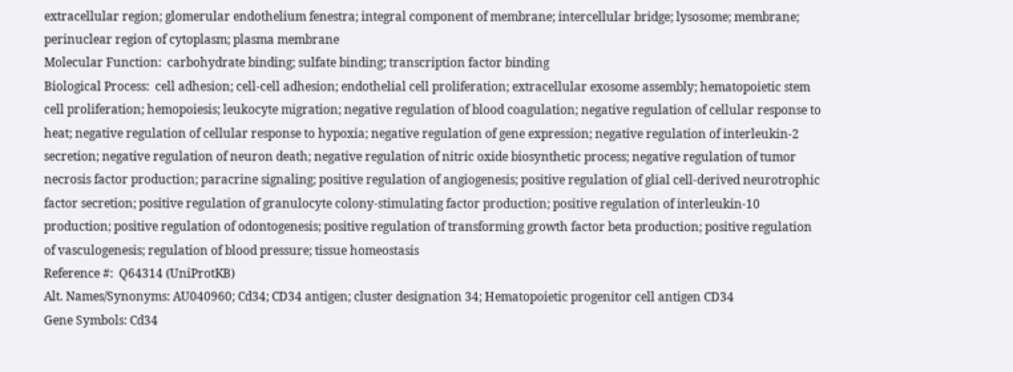extracellular region; glomerular endothelium fenestra; integral component of membrane; intercellular bridge; lysosome; membrane; perinuclear region of cytoplasm; plasma membrane
Molecular Function:  carbohydrate binding; sulfate binding; transcription factor binding
Biological Process:  cell adhesion; cell-cell adhesion; endothelial cell proliferation; extracellular exosome assembly; hematopoietic stem cell proliferation; hemopoiesis; leukocyte migration; negative regulation of blood coagulation; negative regulation of cellular response to heat; negative regulation of cellular response to hypoxia; negative regulation of gene expression; negative regulation of interleukin-2 secretion; negative regulation of neuron death; negative regulation of nitric oxide biosynthetic process; negative regulation of tumor necrosis factor production; paracrine signaling; positive regulation of angiogenesis; positive regulation of glial cell-derived neurotrophic factor secretion; positive regulation of granulocyte colony-stimulating factor production; positive regulation of interleukin-10 production; positive regulation of odontogenesis; positive regulation of transforming growth factor beta production; positive regulation of vasculogenesis; regulation of blood pressure; tissue homeostasis
Reference #:  Q64314 (UniProtKB)
Alt. Names/Synonyms: AU040960; Cd34; CD34 antigen; cluster designation 34; Hematopoietic progenitor cell antigen CD34
Gene Symbols: Cd34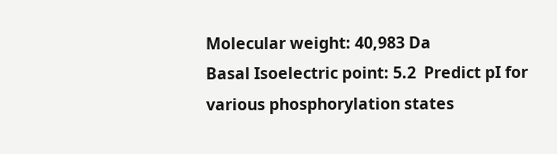Molecular weight: 40,983 Da
Basal Isoelectric point: 5.2  Predict pI for various phosphorylation states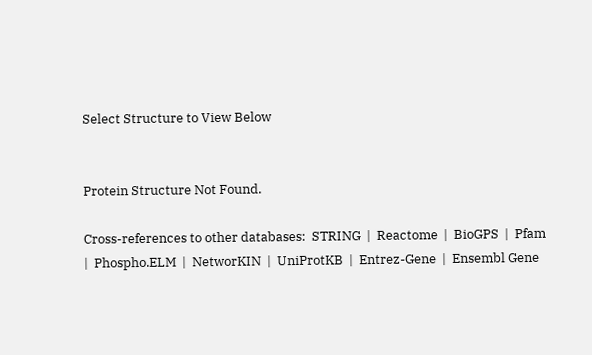Select Structure to View Below


Protein Structure Not Found.

Cross-references to other databases:  STRING  |  Reactome  |  BioGPS  |  Pfam  |  Phospho.ELM  |  NetworKIN  |  UniProtKB  |  Entrez-Gene  |  Ensembl Gene